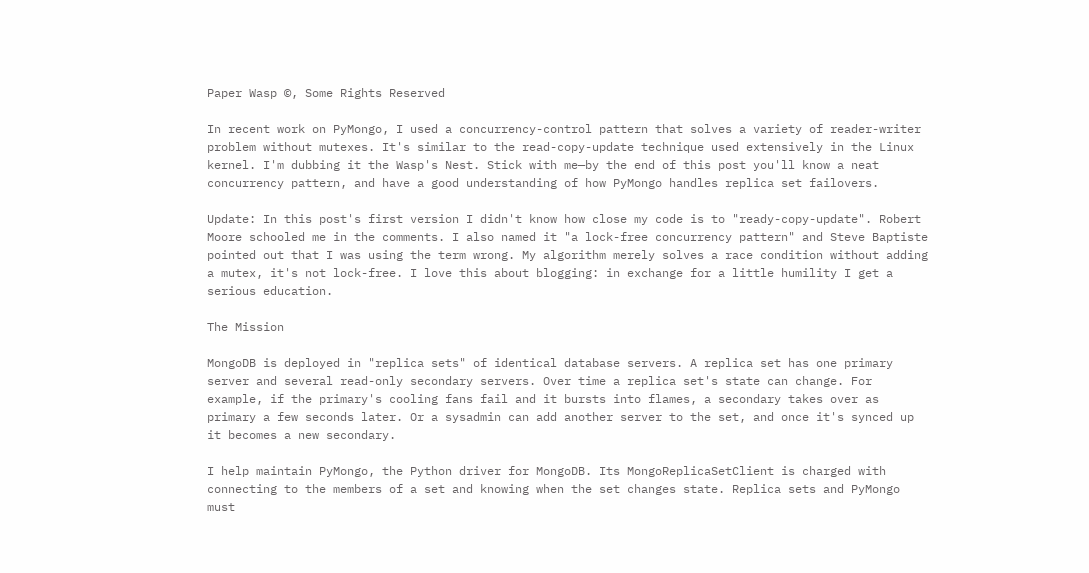Paper Wasp ©, Some Rights Reserved

In recent work on PyMongo, I used a concurrency-control pattern that solves a variety of reader-writer problem without mutexes. It's similar to the read-copy-update technique used extensively in the Linux kernel. I'm dubbing it the Wasp's Nest. Stick with me—by the end of this post you'll know a neat concurrency pattern, and have a good understanding of how PyMongo handles replica set failovers.

Update: In this post's first version I didn't know how close my code is to "ready-copy-update". Robert Moore schooled me in the comments. I also named it "a lock-free concurrency pattern" and Steve Baptiste pointed out that I was using the term wrong. My algorithm merely solves a race condition without adding a mutex, it's not lock-free. I love this about blogging: in exchange for a little humility I get a serious education.

The Mission

MongoDB is deployed in "replica sets" of identical database servers. A replica set has one primary server and several read-only secondary servers. Over time a replica set's state can change. For example, if the primary's cooling fans fail and it bursts into flames, a secondary takes over as primary a few seconds later. Or a sysadmin can add another server to the set, and once it's synced up it becomes a new secondary.

I help maintain PyMongo, the Python driver for MongoDB. Its MongoReplicaSetClient is charged with connecting to the members of a set and knowing when the set changes state. Replica sets and PyMongo must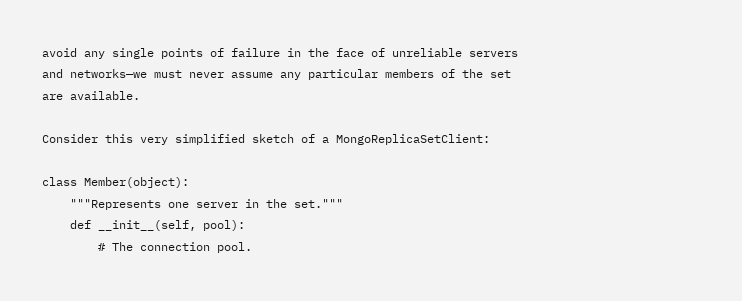avoid any single points of failure in the face of unreliable servers and networks—we must never assume any particular members of the set are available.

Consider this very simplified sketch of a MongoReplicaSetClient:

class Member(object):
    """Represents one server in the set."""
    def __init__(self, pool):
        # The connection pool.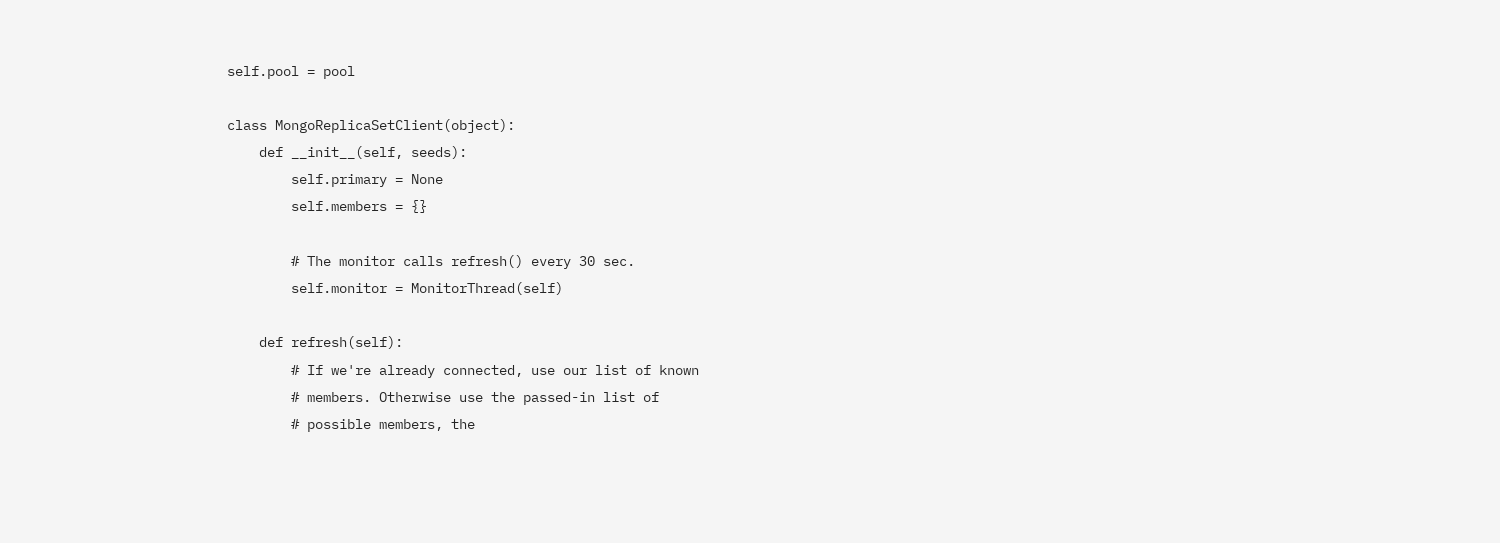self.pool = pool

class MongoReplicaSetClient(object):
    def __init__(self, seeds):
        self.primary = None
        self.members = {}

        # The monitor calls refresh() every 30 sec.
        self.monitor = MonitorThread(self)

    def refresh(self):
        # If we're already connected, use our list of known
        # members. Otherwise use the passed-in list of
        # possible members, the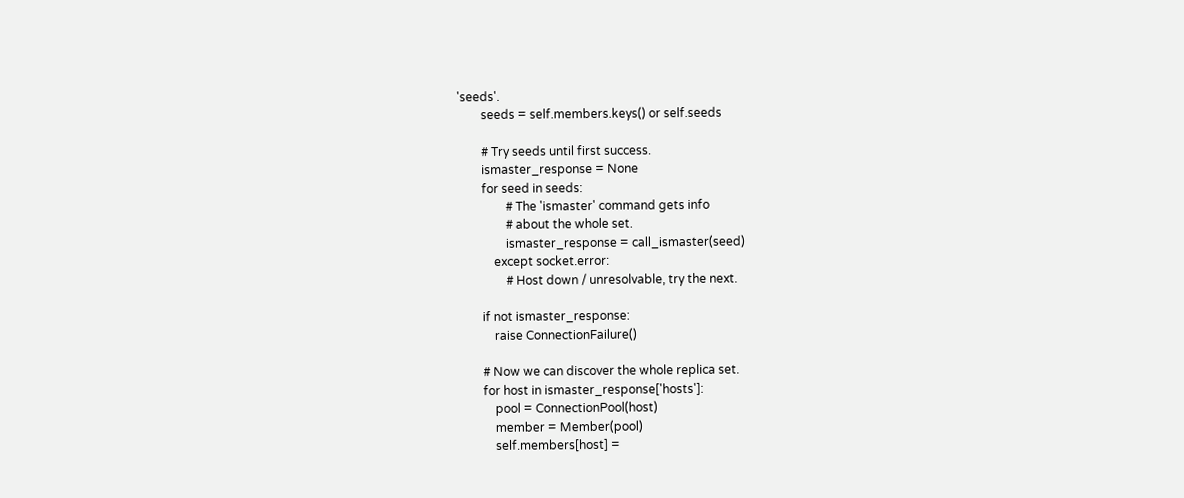'seeds'.
        seeds = self.members.keys() or self.seeds

        # Try seeds until first success.
        ismaster_response = None
        for seed in seeds:
                # The 'ismaster' command gets info
                # about the whole set.
                ismaster_response = call_ismaster(seed)
            except socket.error:
                # Host down / unresolvable, try the next.

        if not ismaster_response:
            raise ConnectionFailure()

        # Now we can discover the whole replica set.
        for host in ismaster_response['hosts']:
            pool = ConnectionPool(host)
            member = Member(pool)
            self.members[host] =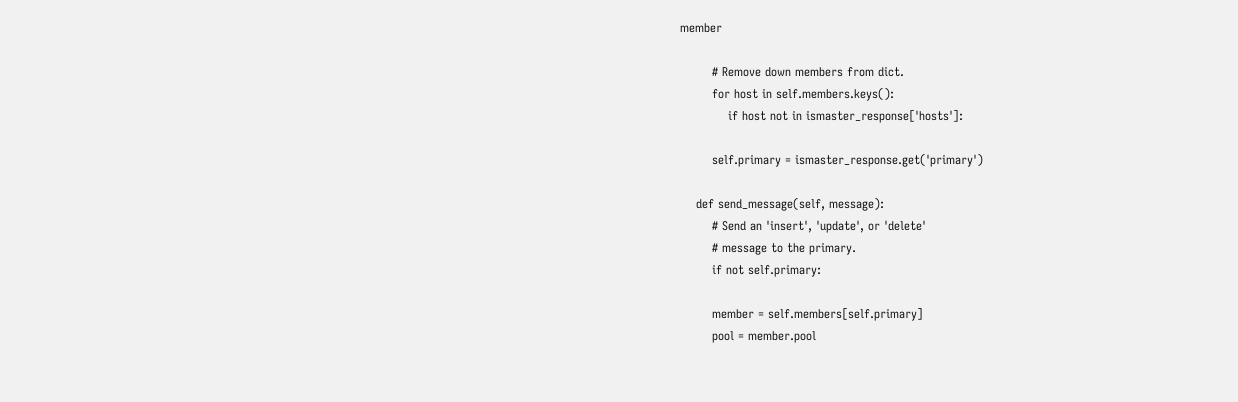member

        # Remove down members from dict.
        for host in self.members.keys():
            if host not in ismaster_response['hosts']:

        self.primary = ismaster_response.get('primary')

    def send_message(self, message):
        # Send an 'insert', 'update', or 'delete'
        # message to the primary.
        if not self.primary:

        member = self.members[self.primary]
        pool = member.pool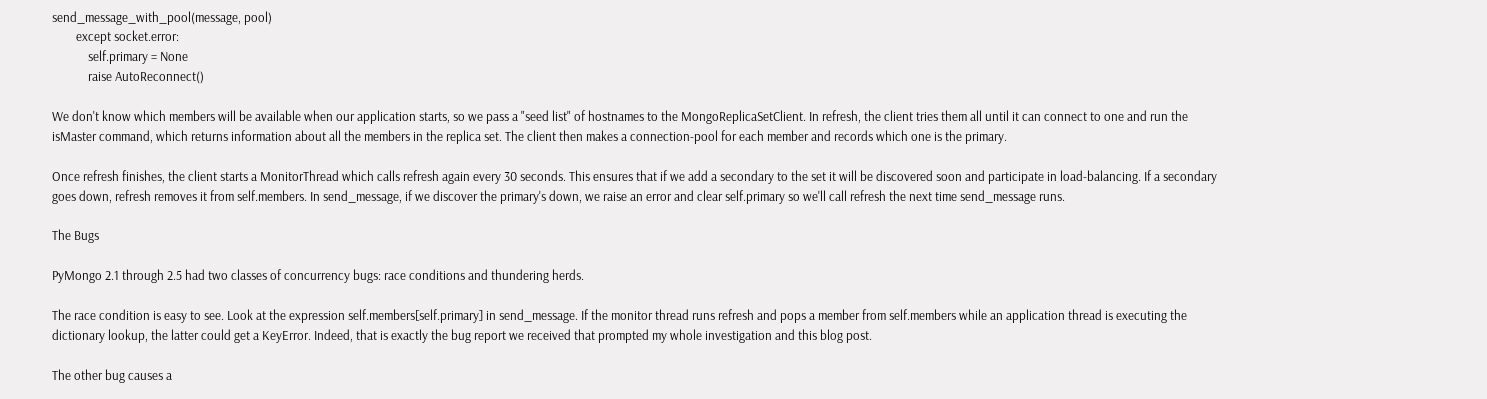send_message_with_pool(message, pool)
        except socket.error:
            self.primary = None
            raise AutoReconnect()

We don't know which members will be available when our application starts, so we pass a "seed list" of hostnames to the MongoReplicaSetClient. In refresh, the client tries them all until it can connect to one and run the isMaster command, which returns information about all the members in the replica set. The client then makes a connection-pool for each member and records which one is the primary.

Once refresh finishes, the client starts a MonitorThread which calls refresh again every 30 seconds. This ensures that if we add a secondary to the set it will be discovered soon and participate in load-balancing. If a secondary goes down, refresh removes it from self.members. In send_message, if we discover the primary's down, we raise an error and clear self.primary so we'll call refresh the next time send_message runs.

The Bugs

PyMongo 2.1 through 2.5 had two classes of concurrency bugs: race conditions and thundering herds.

The race condition is easy to see. Look at the expression self.members[self.primary] in send_message. If the monitor thread runs refresh and pops a member from self.members while an application thread is executing the dictionary lookup, the latter could get a KeyError. Indeed, that is exactly the bug report we received that prompted my whole investigation and this blog post.

The other bug causes a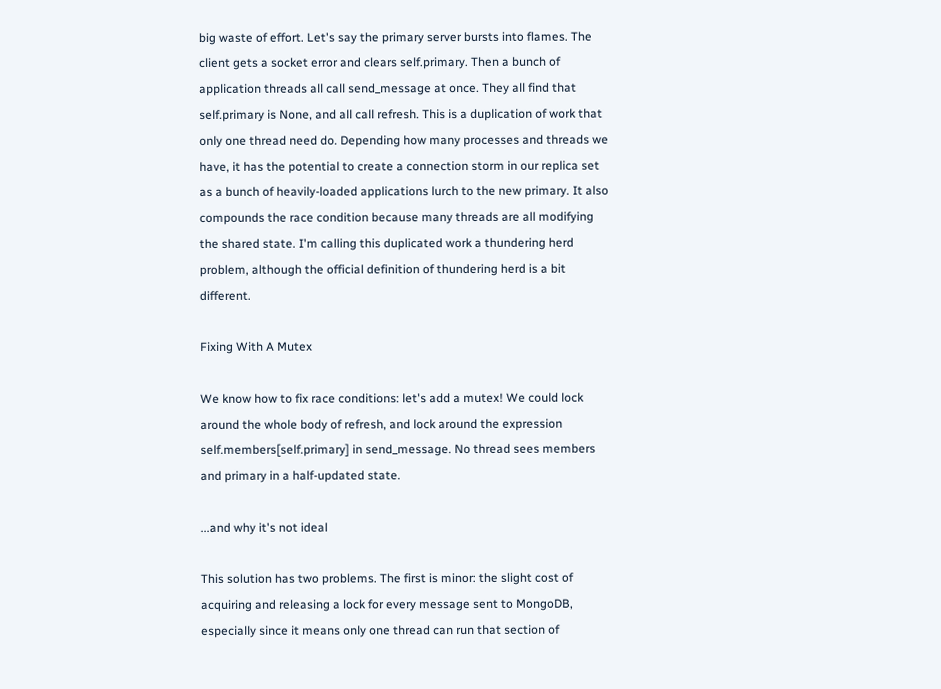big waste of effort. Let's say the primary server bursts into flames. The client gets a socket error and clears self.primary. Then a bunch of application threads all call send_message at once. They all find that self.primary is None, and all call refresh. This is a duplication of work that only one thread need do. Depending how many processes and threads we have, it has the potential to create a connection storm in our replica set as a bunch of heavily-loaded applications lurch to the new primary. It also compounds the race condition because many threads are all modifying the shared state. I'm calling this duplicated work a thundering herd problem, although the official definition of thundering herd is a bit different.

Fixing With A Mutex

We know how to fix race conditions: let's add a mutex! We could lock around the whole body of refresh, and lock around the expression self.members[self.primary] in send_message. No thread sees members and primary in a half-updated state.

...and why it's not ideal

This solution has two problems. The first is minor: the slight cost of acquiring and releasing a lock for every message sent to MongoDB, especially since it means only one thread can run that section of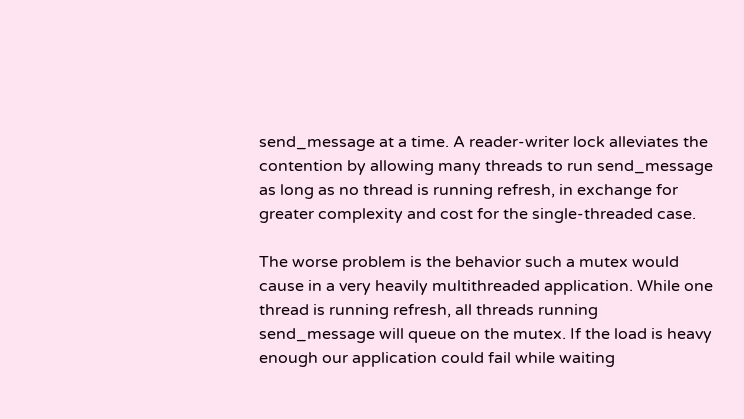send_message at a time. A reader-writer lock alleviates the contention by allowing many threads to run send_message as long as no thread is running refresh, in exchange for greater complexity and cost for the single-threaded case.

The worse problem is the behavior such a mutex would cause in a very heavily multithreaded application. While one thread is running refresh, all threads running send_message will queue on the mutex. If the load is heavy enough our application could fail while waiting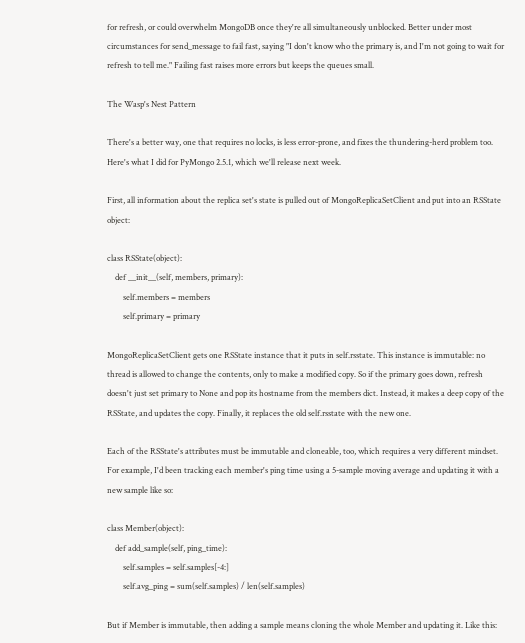for refresh, or could overwhelm MongoDB once they're all simultaneously unblocked. Better under most circumstances for send_message to fail fast, saying "I don't know who the primary is, and I'm not going to wait for refresh to tell me." Failing fast raises more errors but keeps the queues small.

The Wasp's Nest Pattern

There's a better way, one that requires no locks, is less error-prone, and fixes the thundering-herd problem too. Here's what I did for PyMongo 2.5.1, which we'll release next week.

First, all information about the replica set's state is pulled out of MongoReplicaSetClient and put into an RSState object:

class RSState(object):
    def __init__(self, members, primary):
        self.members = members
        self.primary = primary

MongoReplicaSetClient gets one RSState instance that it puts in self.rsstate. This instance is immutable: no thread is allowed to change the contents, only to make a modified copy. So if the primary goes down, refresh doesn't just set primary to None and pop its hostname from the members dict. Instead, it makes a deep copy of the RSState, and updates the copy. Finally, it replaces the old self.rsstate with the new one.

Each of the RSState's attributes must be immutable and cloneable, too, which requires a very different mindset. For example, I'd been tracking each member's ping time using a 5-sample moving average and updating it with a new sample like so:

class Member(object):
    def add_sample(self, ping_time):
        self.samples = self.samples[-4:]
        self.avg_ping = sum(self.samples) / len(self.samples)

But if Member is immutable, then adding a sample means cloning the whole Member and updating it. Like this: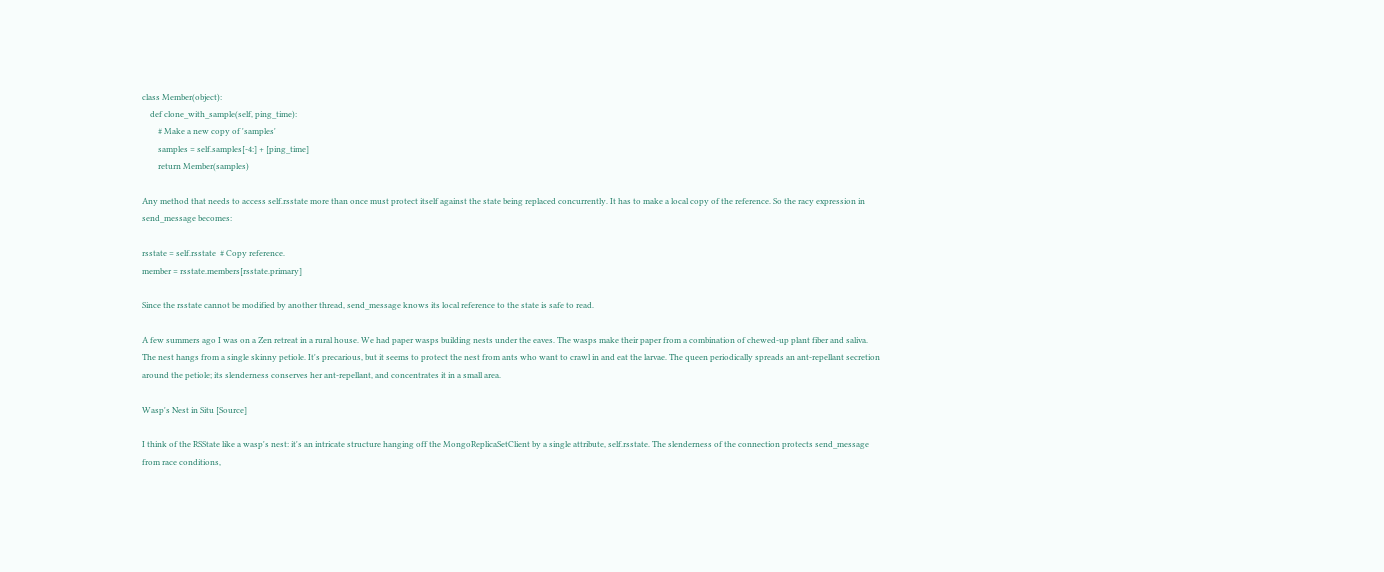class Member(object):
    def clone_with_sample(self, ping_time):
        # Make a new copy of 'samples'
        samples = self.samples[-4:] + [ping_time]
        return Member(samples)

Any method that needs to access self.rsstate more than once must protect itself against the state being replaced concurrently. It has to make a local copy of the reference. So the racy expression in send_message becomes:

rsstate = self.rsstate  # Copy reference.
member = rsstate.members[rsstate.primary]

Since the rsstate cannot be modified by another thread, send_message knows its local reference to the state is safe to read.

A few summers ago I was on a Zen retreat in a rural house. We had paper wasps building nests under the eaves. The wasps make their paper from a combination of chewed-up plant fiber and saliva. The nest hangs from a single skinny petiole. It's precarious, but it seems to protect the nest from ants who want to crawl in and eat the larvae. The queen periodically spreads an ant-repellant secretion around the petiole; its slenderness conserves her ant-repellant, and concentrates it in a small area.

Wasp's Nest in Situ [Source]

I think of the RSState like a wasp's nest: it's an intricate structure hanging off the MongoReplicaSetClient by a single attribute, self.rsstate. The slenderness of the connection protects send_message from race conditions,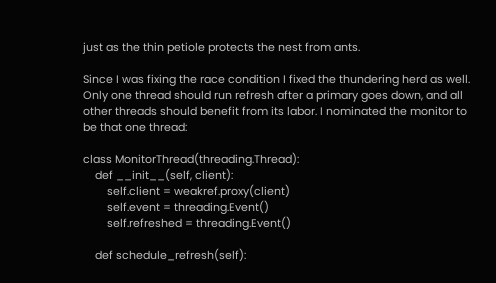just as the thin petiole protects the nest from ants.

Since I was fixing the race condition I fixed the thundering herd as well. Only one thread should run refresh after a primary goes down, and all other threads should benefit from its labor. I nominated the monitor to be that one thread:

class MonitorThread(threading.Thread):
    def __init__(self, client):
        self.client = weakref.proxy(client)
        self.event = threading.Event()
        self.refreshed = threading.Event()

    def schedule_refresh(self):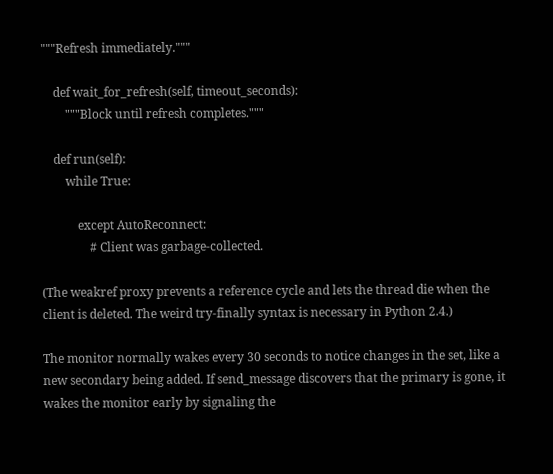"""Refresh immediately."""

    def wait_for_refresh(self, timeout_seconds):
        """Block until refresh completes."""

    def run(self):
        while True:

            except AutoReconnect:
                # Client was garbage-collected.

(The weakref proxy prevents a reference cycle and lets the thread die when the client is deleted. The weird try-finally syntax is necessary in Python 2.4.)

The monitor normally wakes every 30 seconds to notice changes in the set, like a new secondary being added. If send_message discovers that the primary is gone, it wakes the monitor early by signaling the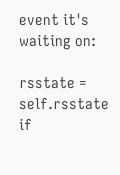event it's waiting on:

rsstate = self.rsstate
if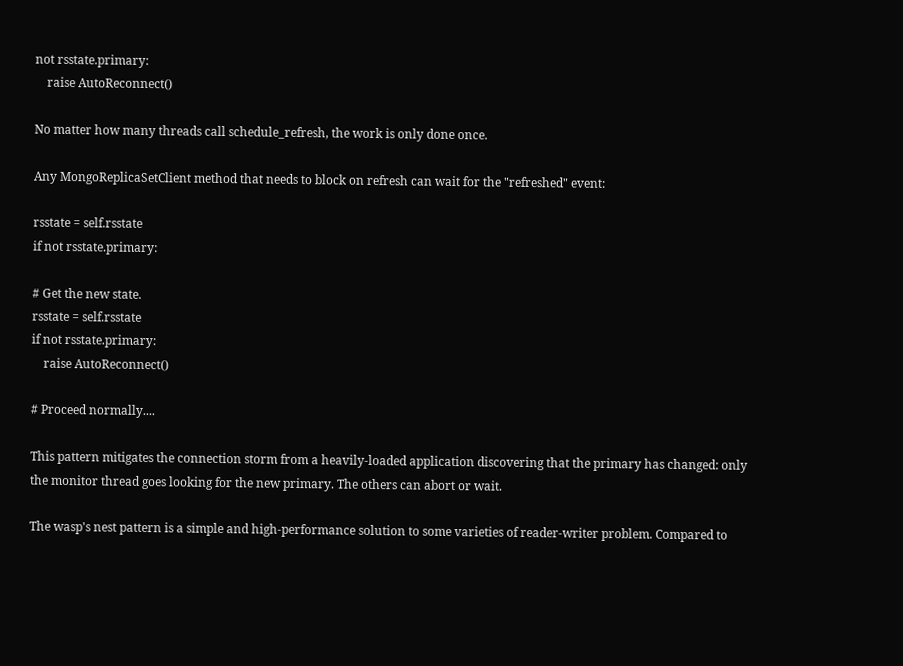not rsstate.primary:
    raise AutoReconnect()

No matter how many threads call schedule_refresh, the work is only done once.

Any MongoReplicaSetClient method that needs to block on refresh can wait for the "refreshed" event:

rsstate = self.rsstate
if not rsstate.primary:

# Get the new state.
rsstate = self.rsstate
if not rsstate.primary:
    raise AutoReconnect()

# Proceed normally....

This pattern mitigates the connection storm from a heavily-loaded application discovering that the primary has changed: only the monitor thread goes looking for the new primary. The others can abort or wait.

The wasp's nest pattern is a simple and high-performance solution to some varieties of reader-writer problem. Compared to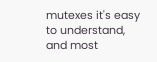mutexes it's easy to understand, and most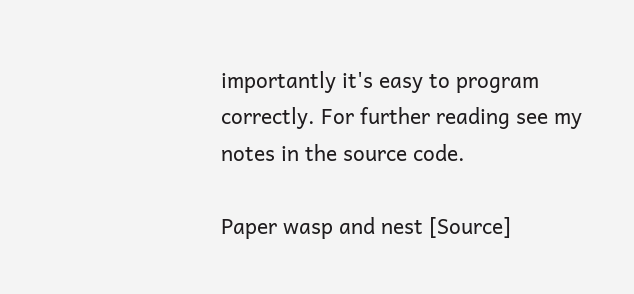importantly it's easy to program correctly. For further reading see my notes in the source code.

Paper wasp and nest [Source]